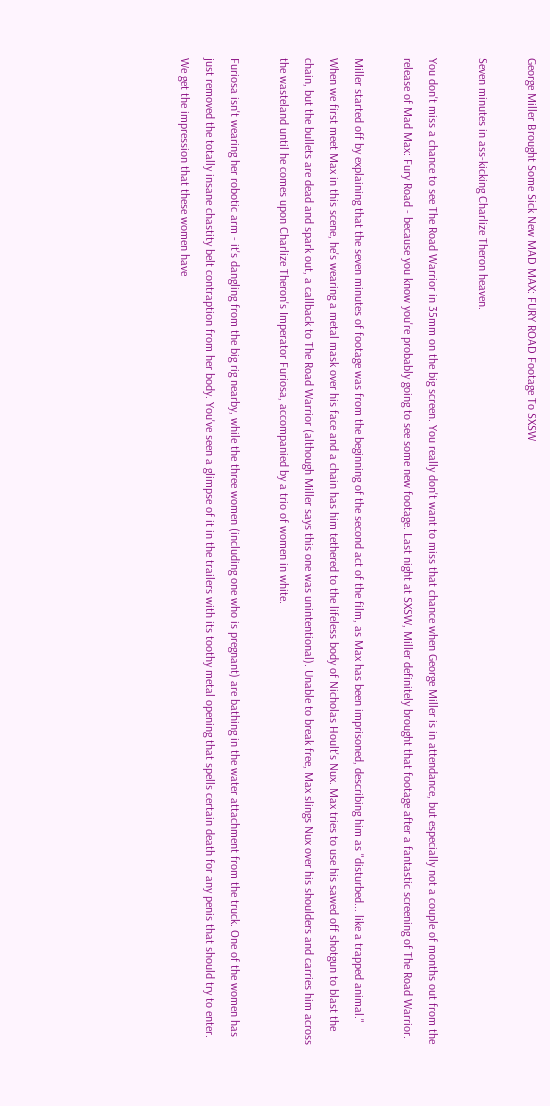George Miller Brought Some Sick New MAD MAX: FURY ROAD Footage To SXSW

Seven minutes in ass-kicking Charlize Theron heaven.

You don't miss a chance to see The Road Warrior in 35mm on the big screen. You really don't want to miss that chance when George Miller is in attendance, but especially not a couple of months out from the release of Mad Max: Fury Road - because you know you're probably going to see some new footage. Last night at SXSW, Miller definitely brought that footage after a fantastic screening of The Road Warrior.

Miller started off by explaining that the seven minutes of footage was from the beginning of the second act of the film, as Max has been imprisoned, describing him as "disturbed... like a trapped animal." When we first meet Max in this scene, he's wearing a metal mask over his face and a chain has him tethered to the lifeless body of Nicholas Hoult's Nux. Max tries to use his sawed off shotgun to blast the chain, but the bullets are dead and spark out, a callback to The Road Warrior (although Miller says this one was unintentional). Unable to break free, Max slings Nux over his shoulders and carries him across the wasteland until he comes upon Charlize Theron's Imperator Furiosa, accompanied by a trio of women in white.

Furiosa isn't wearing her robotic arm - it's dangling from the big rig nearby, while the three women (including one who is pregnant) are bathing in the water attachment from the truck. One of the women has just removed the totally insane chastity belt contraption from her body. You've seen a glimpse of it in the trailers with its toothy metal opening that spells certain death for any penis that should try to enter. We get the impression that these women have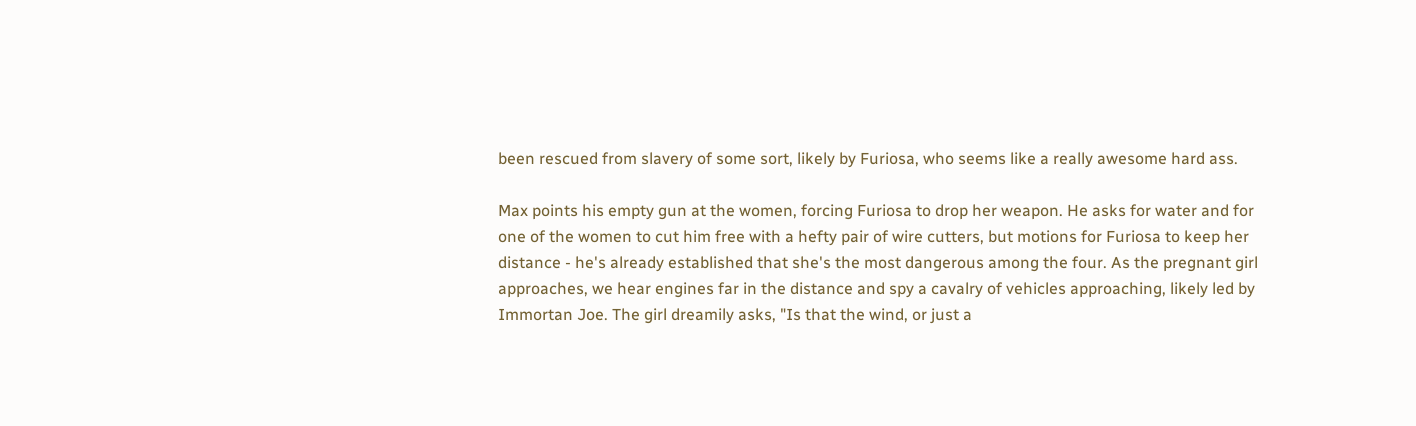been rescued from slavery of some sort, likely by Furiosa, who seems like a really awesome hard ass.

Max points his empty gun at the women, forcing Furiosa to drop her weapon. He asks for water and for one of the women to cut him free with a hefty pair of wire cutters, but motions for Furiosa to keep her distance - he's already established that she's the most dangerous among the four. As the pregnant girl approaches, we hear engines far in the distance and spy a cavalry of vehicles approaching, likely led by Immortan Joe. The girl dreamily asks, "Is that the wind, or just a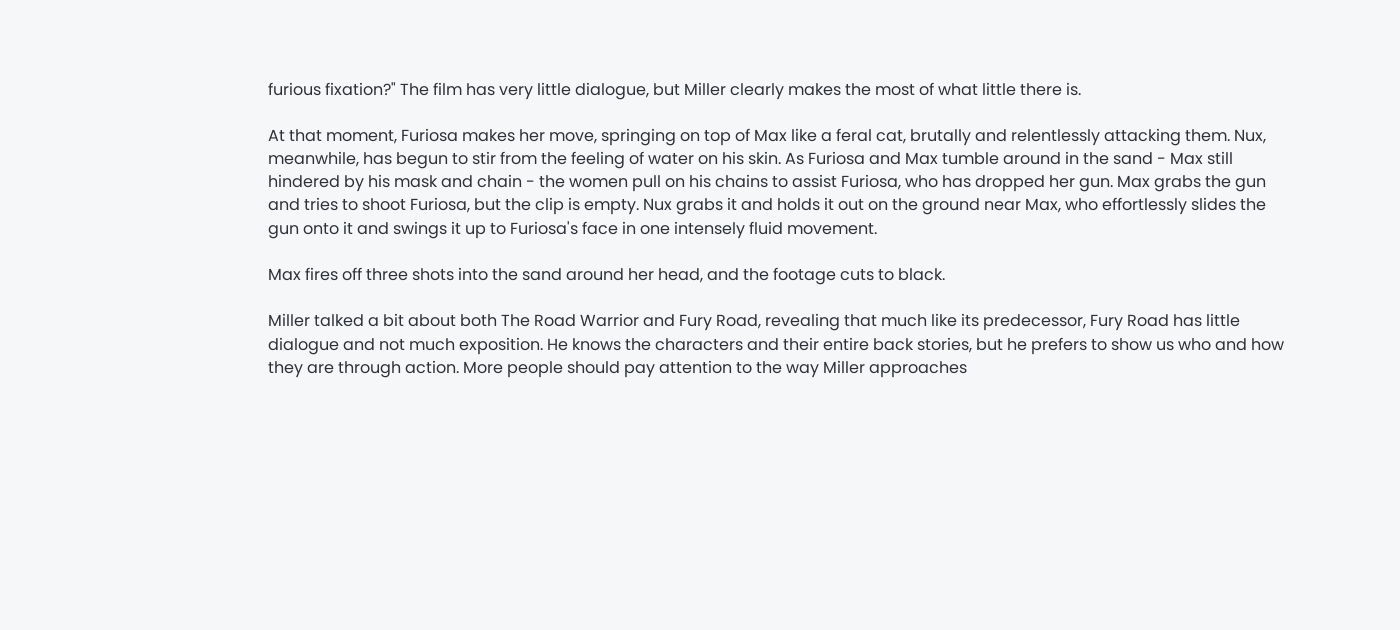furious fixation?" The film has very little dialogue, but Miller clearly makes the most of what little there is.

At that moment, Furiosa makes her move, springing on top of Max like a feral cat, brutally and relentlessly attacking them. Nux, meanwhile, has begun to stir from the feeling of water on his skin. As Furiosa and Max tumble around in the sand - Max still hindered by his mask and chain - the women pull on his chains to assist Furiosa, who has dropped her gun. Max grabs the gun and tries to shoot Furiosa, but the clip is empty. Nux grabs it and holds it out on the ground near Max, who effortlessly slides the gun onto it and swings it up to Furiosa's face in one intensely fluid movement.

Max fires off three shots into the sand around her head, and the footage cuts to black.

Miller talked a bit about both The Road Warrior and Fury Road, revealing that much like its predecessor, Fury Road has little dialogue and not much exposition. He knows the characters and their entire back stories, but he prefers to show us who and how they are through action. More people should pay attention to the way Miller approaches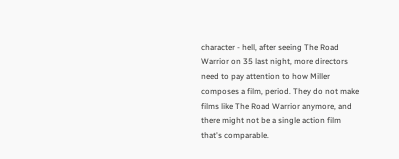character - hell, after seeing The Road Warrior on 35 last night, more directors need to pay attention to how Miller composes a film, period. They do not make films like The Road Warrior anymore, and there might not be a single action film that's comparable.